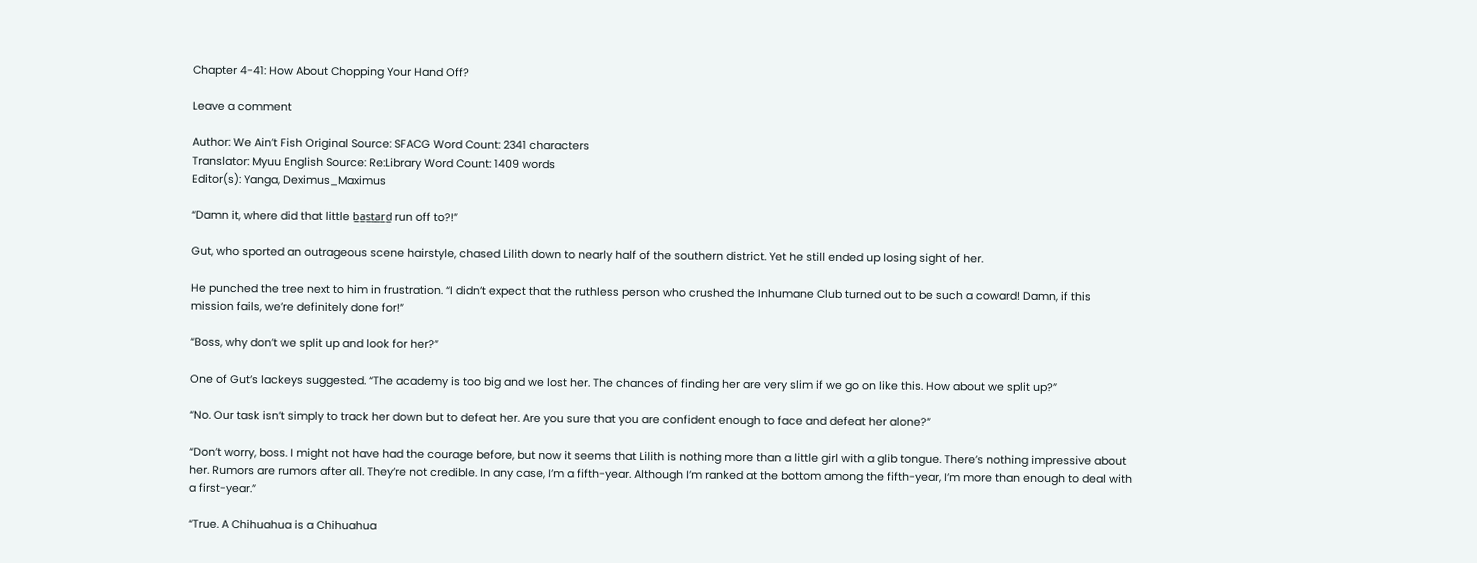Chapter 4-41: How About Chopping Your Hand Off?

Leave a comment

Author: We Ain’t Fish Original Source: SFACG Word Count: 2341 characters
Translator: Myuu English Source: Re:Library Word Count: 1409 words
Editor(s): Yanga, Deximus_Maximus

“Damn it, where did that little b̲a̲s̲t̲a̲r̲d̲ run off to?!”

Gut, who sported an outrageous scene hairstyle, chased Lilith down to nearly half of the southern district. Yet he still ended up losing sight of her.

He punched the tree next to him in frustration. “I didn’t expect that the ruthless person who crushed the Inhumane Club turned out to be such a coward! Damn, if this mission fails, we’re definitely done for!”

“Boss, why don’t we split up and look for her?”

One of Gut’s lackeys suggested. “The academy is too big and we lost her. The chances of finding her are very slim if we go on like this. How about we split up?”

“No. Our task isn’t simply to track her down but to defeat her. Are you sure that you are confident enough to face and defeat her alone?”

“Don’t worry, boss. I might not have had the courage before, but now it seems that Lilith is nothing more than a little girl with a glib tongue. There’s nothing impressive about her. Rumors are rumors after all. They’re not credible. In any case, I’m a fifth-year. Although I’m ranked at the bottom among the fifth-year, I’m more than enough to deal with a first-year.”

“True. A Chihuahua is a Chihuahua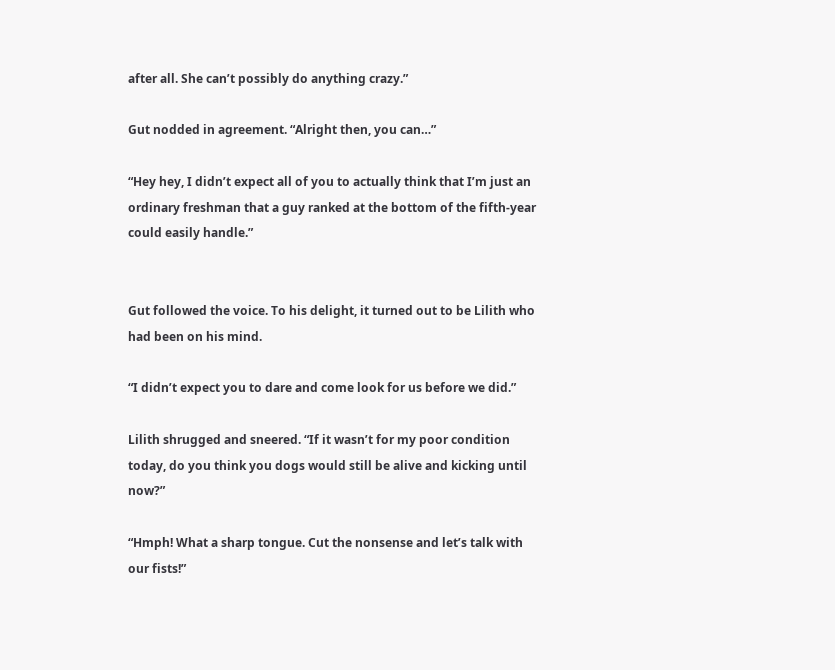after all. She can’t possibly do anything crazy.”

Gut nodded in agreement. “Alright then, you can…”

“Hey hey, I didn’t expect all of you to actually think that I’m just an ordinary freshman that a guy ranked at the bottom of the fifth-year could easily handle.”


Gut followed the voice. To his delight, it turned out to be Lilith who had been on his mind.

“I didn’t expect you to dare and come look for us before we did.”

Lilith shrugged and sneered. “If it wasn’t for my poor condition today, do you think you dogs would still be alive and kicking until now?”

“Hmph! What a sharp tongue. Cut the nonsense and let’s talk with our fists!”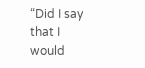“Did I say that I would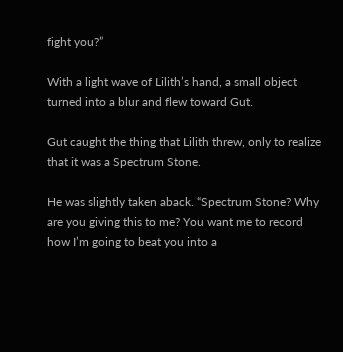fight you?”

With a light wave of Lilith’s hand, a small object turned into a blur and flew toward Gut.

Gut caught the thing that Lilith threw, only to realize that it was a Spectrum Stone.

He was slightly taken aback. “Spectrum Stone? Why are you giving this to me? You want me to record how I’m going to beat you into a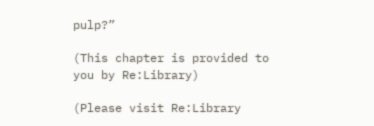pulp?”

(This chapter is provided to you by Re:Library)

(Please visit Re:Library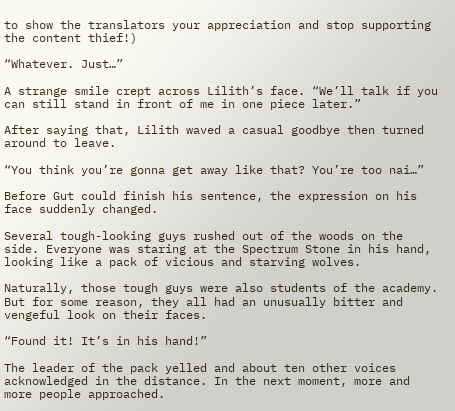to show the translators your appreciation and stop supporting the content thief!)

“Whatever. Just…”

A strange smile crept across Lilith’s face. “We’ll talk if you can still stand in front of me in one piece later.”

After saying that, Lilith waved a casual goodbye then turned around to leave.

“You think you’re gonna get away like that? You’re too nai…”

Before Gut could finish his sentence, the expression on his face suddenly changed.

Several tough-looking guys rushed out of the woods on the side. Everyone was staring at the Spectrum Stone in his hand, looking like a pack of vicious and starving wolves.

Naturally, those tough guys were also students of the academy. But for some reason, they all had an unusually bitter and vengeful look on their faces.

“Found it! It’s in his hand!”

The leader of the pack yelled and about ten other voices acknowledged in the distance. In the next moment, more and more people approached.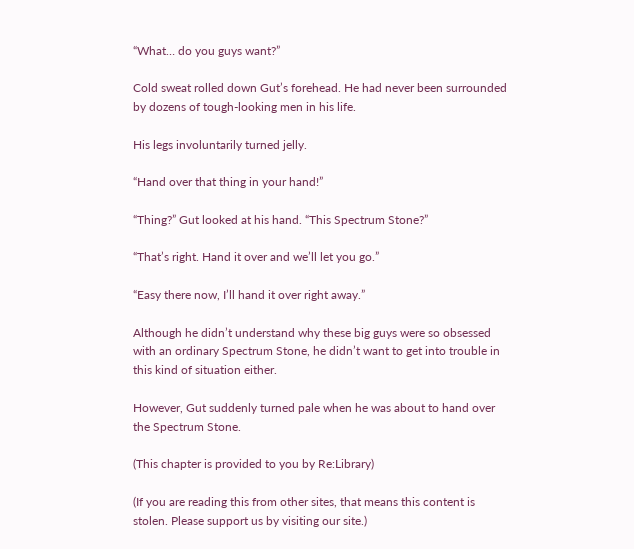“What… do you guys want?”

Cold sweat rolled down Gut’s forehead. He had never been surrounded by dozens of tough-looking men in his life.

His legs involuntarily turned jelly.

“Hand over that thing in your hand!”

“Thing?” Gut looked at his hand. “This Spectrum Stone?”

“That’s right. Hand it over and we’ll let you go.”

“Easy there now, I’ll hand it over right away.”

Although he didn’t understand why these big guys were so obsessed with an ordinary Spectrum Stone, he didn’t want to get into trouble in this kind of situation either.

However, Gut suddenly turned pale when he was about to hand over the Spectrum Stone.

(This chapter is provided to you by Re:Library)

(If you are reading this from other sites, that means this content is stolen. Please support us by visiting our site.)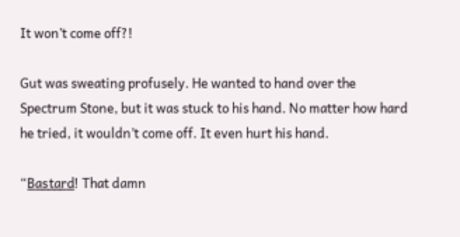It won’t come off?!

Gut was sweating profusely. He wanted to hand over the Spectrum Stone, but it was stuck to his hand. No matter how hard he tried, it wouldn’t come off. It even hurt his hand.

“B̲a̲s̲t̲a̲r̲d̲! That damn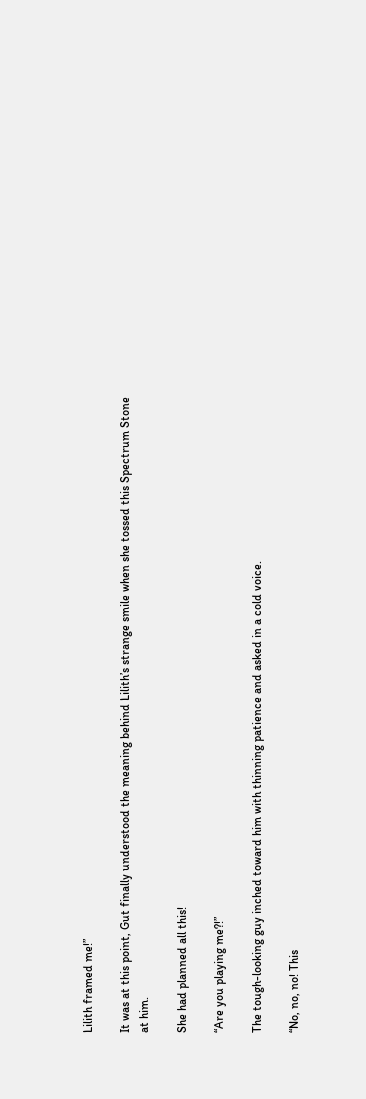Lilith framed me!”

It was at this point, Gut finally understood the meaning behind Lilith’s strange smile when she tossed this Spectrum Stone at him.

She had planned all this!

“Are you playing me?!”

The tough-looking guy inched toward him with thinning patience and asked in a cold voice.

“No, no, no! This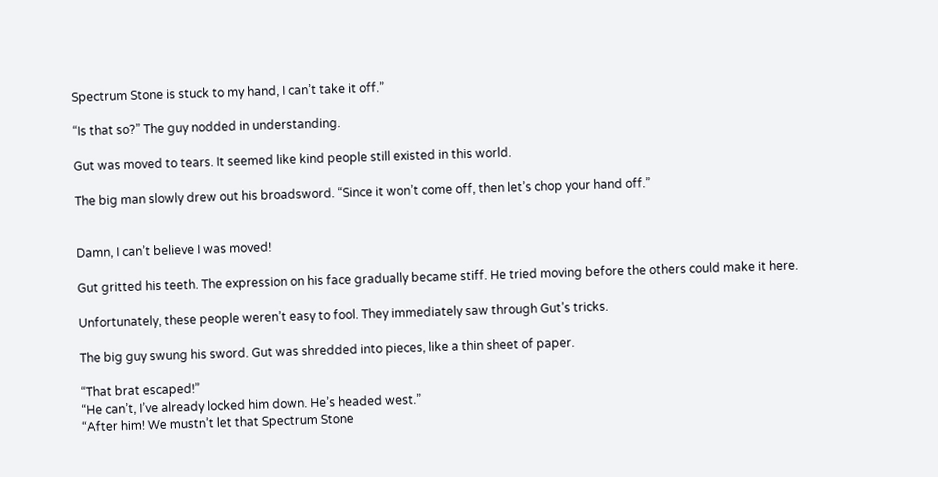Spectrum Stone is stuck to my hand, I can’t take it off.”

“Is that so?” The guy nodded in understanding.

Gut was moved to tears. It seemed like kind people still existed in this world.

The big man slowly drew out his broadsword. “Since it won’t come off, then let’s chop your hand off.”


Damn, I can’t believe I was moved!

Gut gritted his teeth. The expression on his face gradually became stiff. He tried moving before the others could make it here.

Unfortunately, these people weren’t easy to fool. They immediately saw through Gut’s tricks.

The big guy swung his sword. Gut was shredded into pieces, like a thin sheet of paper.

“That brat escaped!”
“He can’t, I’ve already locked him down. He’s headed west.”
“After him! We mustn’t let that Spectrum Stone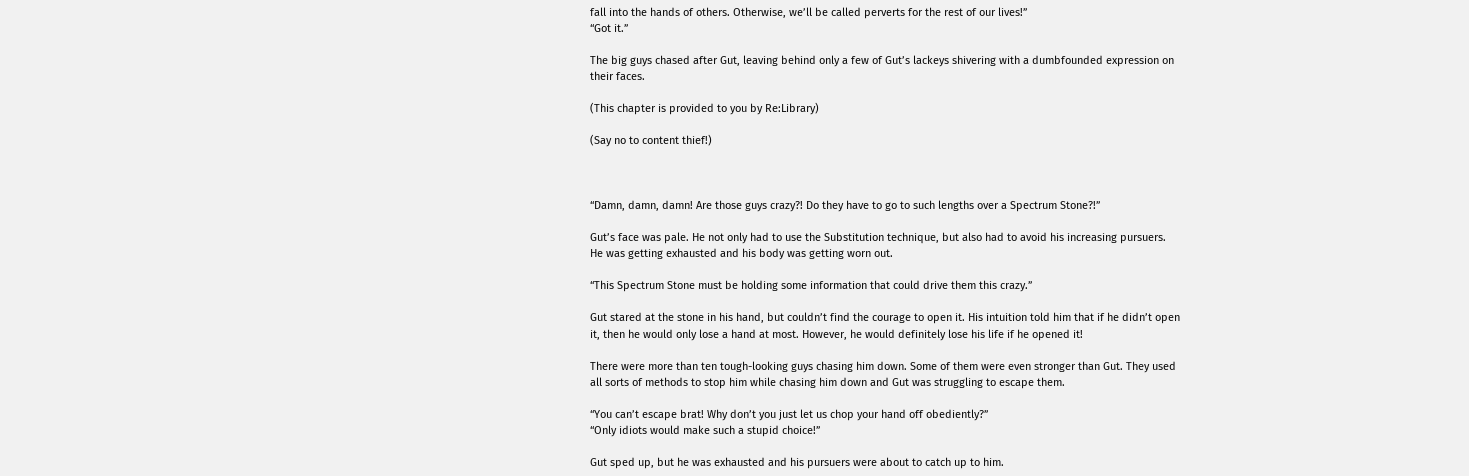fall into the hands of others. Otherwise, we’ll be called perverts for the rest of our lives!”
“Got it.”

The big guys chased after Gut, leaving behind only a few of Gut’s lackeys shivering with a dumbfounded expression on their faces.

(This chapter is provided to you by Re:Library)

(Say no to content thief!)



“Damn, damn, damn! Are those guys crazy?! Do they have to go to such lengths over a Spectrum Stone?!”

Gut’s face was pale. He not only had to use the Substitution technique, but also had to avoid his increasing pursuers. He was getting exhausted and his body was getting worn out.

“This Spectrum Stone must be holding some information that could drive them this crazy.”

Gut stared at the stone in his hand, but couldn’t find the courage to open it. His intuition told him that if he didn’t open it, then he would only lose a hand at most. However, he would definitely lose his life if he opened it!

There were more than ten tough-looking guys chasing him down. Some of them were even stronger than Gut. They used all sorts of methods to stop him while chasing him down and Gut was struggling to escape them.

“You can’t escape brat! Why don’t you just let us chop your hand off obediently?”
“Only idiots would make such a stupid choice!”

Gut sped up, but he was exhausted and his pursuers were about to catch up to him.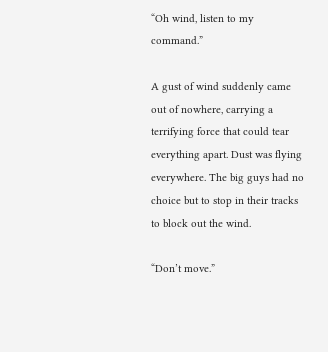“Oh wind, listen to my command.”

A gust of wind suddenly came out of nowhere, carrying a terrifying force that could tear everything apart. Dust was flying everywhere. The big guys had no choice but to stop in their tracks to block out the wind.

“Don’t move.”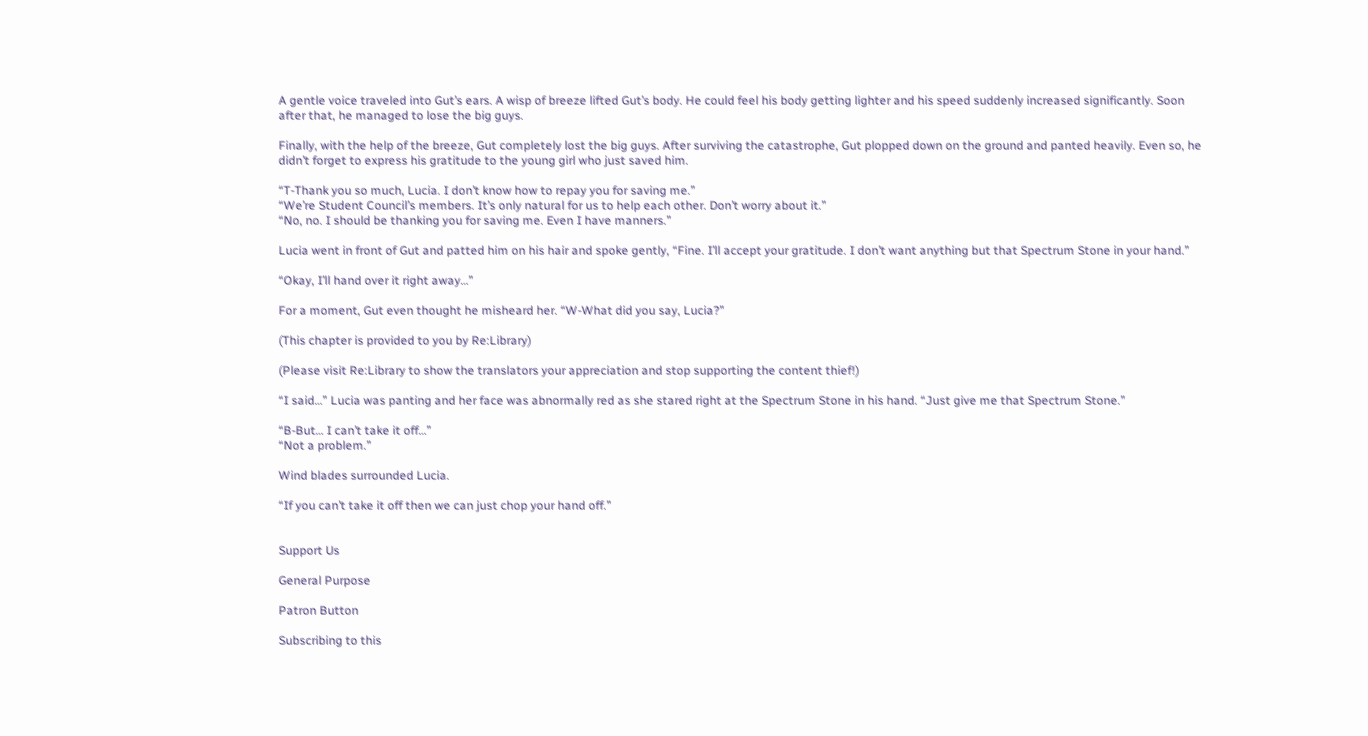A gentle voice traveled into Gut’s ears. A wisp of breeze lifted Gut’s body. He could feel his body getting lighter and his speed suddenly increased significantly. Soon after that, he managed to lose the big guys.

Finally, with the help of the breeze, Gut completely lost the big guys. After surviving the catastrophe, Gut plopped down on the ground and panted heavily. Even so, he didn’t forget to express his gratitude to the young girl who just saved him.

“T-Thank you so much, Lucia. I don’t know how to repay you for saving me.”
“We’re Student Council’s members. It’s only natural for us to help each other. Don’t worry about it.”
“No, no. I should be thanking you for saving me. Even I have manners.”

Lucia went in front of Gut and patted him on his hair and spoke gently, “Fine. I’ll accept your gratitude. I don’t want anything but that Spectrum Stone in your hand.”

“Okay, I’ll hand over it right away…”

For a moment, Gut even thought he misheard her. “W-What did you say, Lucia?”

(This chapter is provided to you by Re:Library)

(Please visit Re:Library to show the translators your appreciation and stop supporting the content thief!)

“I said…” Lucia was panting and her face was abnormally red as she stared right at the Spectrum Stone in his hand. “Just give me that Spectrum Stone.”

“B-But… I can’t take it off…”
“Not a problem.”

Wind blades surrounded Lucia.

“If you can’t take it off then we can just chop your hand off.”


Support Us

General Purpose

Patron Button

Subscribing to this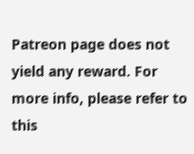Patreon page does not yield any reward. For more info, please refer to this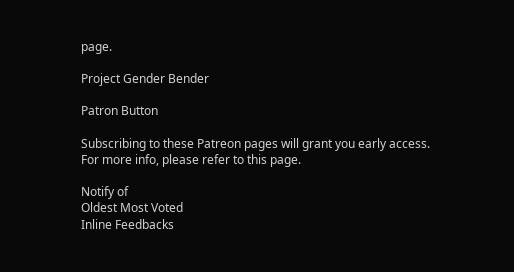page.

Project Gender Bender

Patron Button

Subscribing to these Patreon pages will grant you early access. For more info, please refer to this page.

Notify of
Oldest Most Voted
Inline Feedbacks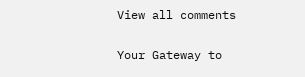View all comments

Your Gateway to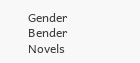Gender Bender Novels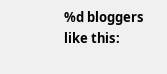%d bloggers like this: